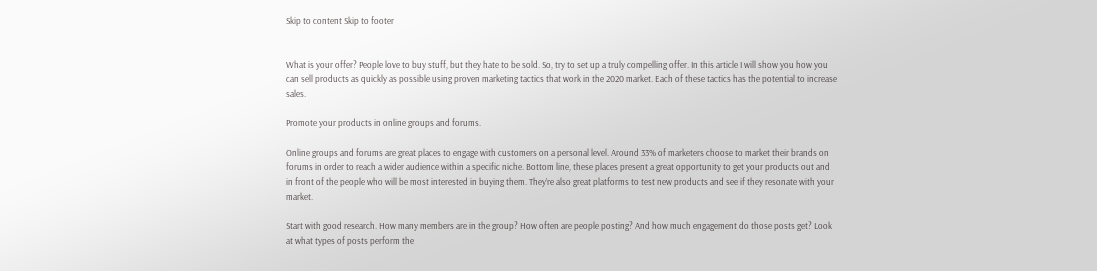Skip to content Skip to footer


What is your offer? People love to buy stuff, but they hate to be sold. So, try to set up a truly compelling offer. In this article I will show you how you can sell products as quickly as possible using proven marketing tactics that work in the 2020 market. Each of these tactics has the potential to increase sales.

Promote your products in online groups and forums.

Online groups and forums are great places to engage with customers on a personal level. Around 33% of marketers choose to market their brands on forums in order to reach a wider audience within a specific niche. Bottom line, these places present a great opportunity to get your products out and in front of the people who will be most interested in buying them. They’re also great platforms to test new products and see if they resonate with your market.

Start with good research. How many members are in the group? How often are people posting? And how much engagement do those posts get? Look at what types of posts perform the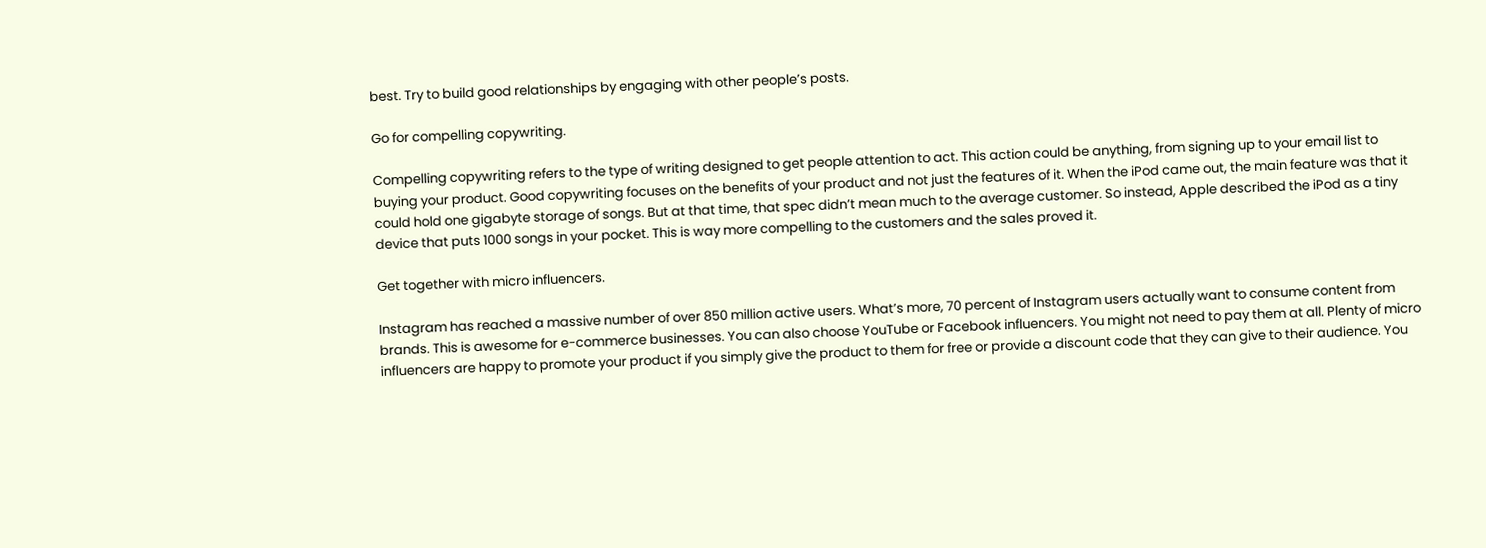best. Try to build good relationships by engaging with other people’s posts.

Go for compelling copywriting.

Compelling copywriting refers to the type of writing designed to get people attention to act. This action could be anything, from signing up to your email list to buying your product. Good copywriting focuses on the benefits of your product and not just the features of it. When the iPod came out, the main feature was that it could hold one gigabyte storage of songs. But at that time, that spec didn’t mean much to the average customer. So instead, Apple described the iPod as a tiny device that puts 1000 songs in your pocket. This is way more compelling to the customers and the sales proved it.

Get together with micro influencers.

Instagram has reached a massive number of over 850 million active users. What’s more, 70 percent of Instagram users actually want to consume content from brands. This is awesome for e-commerce businesses. You can also choose YouTube or Facebook influencers. You might not need to pay them at all. Plenty of micro influencers are happy to promote your product if you simply give the product to them for free or provide a discount code that they can give to their audience. You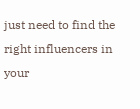just need to find the right influencers in your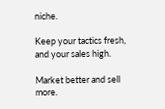niche.

Keep your tactics fresh, and your sales high.

Market better and sell more.